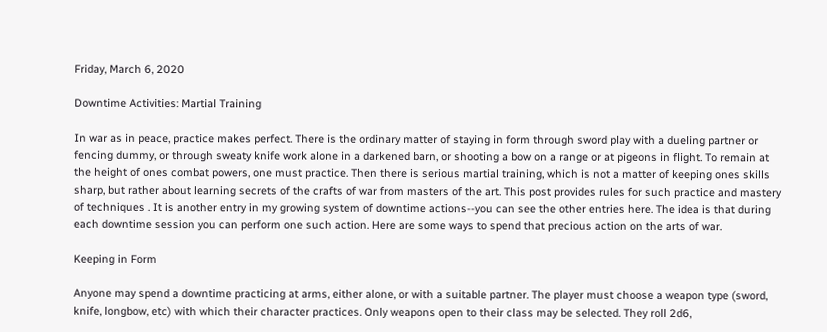Friday, March 6, 2020

Downtime Activities: Martial Training

In war as in peace, practice makes perfect. There is the ordinary matter of staying in form through sword play with a dueling partner or fencing dummy, or through sweaty knife work alone in a darkened barn, or shooting a bow on a range or at pigeons in flight. To remain at the height of ones combat powers, one must practice. Then there is serious martial training, which is not a matter of keeping ones skills sharp, but rather about learning secrets of the crafts of war from masters of the art. This post provides rules for such practice and mastery of techniques . It is another entry in my growing system of downtime actions--you can see the other entries here. The idea is that during each downtime session you can perform one such action. Here are some ways to spend that precious action on the arts of war.

Keeping in Form

Anyone may spend a downtime practicing at arms, either alone, or with a suitable partner. The player must choose a weapon type (sword, knife, longbow, etc) with which their character practices. Only weapons open to their class may be selected. They roll 2d6,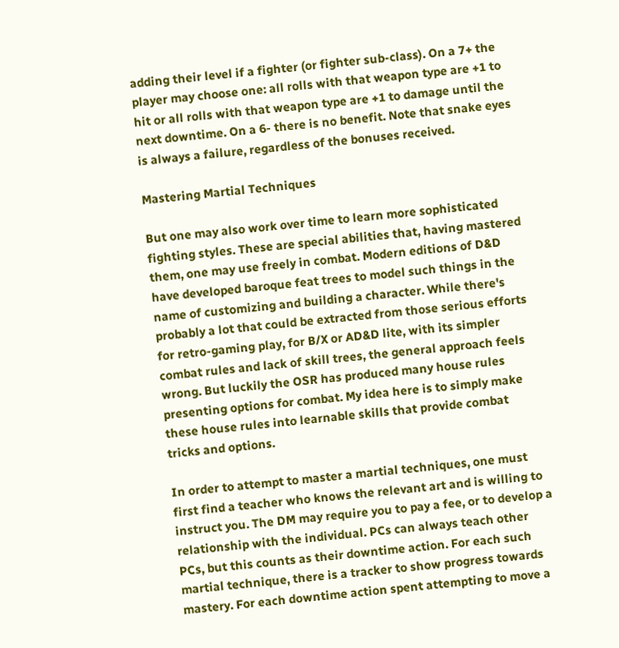adding their level if a fighter (or fighter sub-class). On a 7+ the player may choose one: all rolls with that weapon type are +1 to hit or all rolls with that weapon type are +1 to damage until the next downtime. On a 6- there is no benefit. Note that snake eyes is always a failure, regardless of the bonuses received.

Mastering Martial Techniques

But one may also work over time to learn more sophisticated fighting styles. These are special abilities that, having mastered them, one may use freely in combat. Modern editions of D&D have developed baroque feat trees to model such things in the name of customizing and building a character. While there's probably a lot that could be extracted from those serious efforts for retro-gaming play, for B/X or AD&D lite, with its simpler combat rules and lack of skill trees, the general approach feels wrong. But luckily the OSR has produced many house rules presenting options for combat. My idea here is to simply make these house rules into learnable skills that provide combat tricks and options.

In order to attempt to master a martial techniques, one must first find a teacher who knows the relevant art and is willing to instruct you. The DM may require you to pay a fee, or to develop a relationship with the individual. PCs can always teach other PCs, but this counts as their downtime action. For each such martial technique, there is a tracker to show progress towards mastery. For each downtime action spent attempting to move a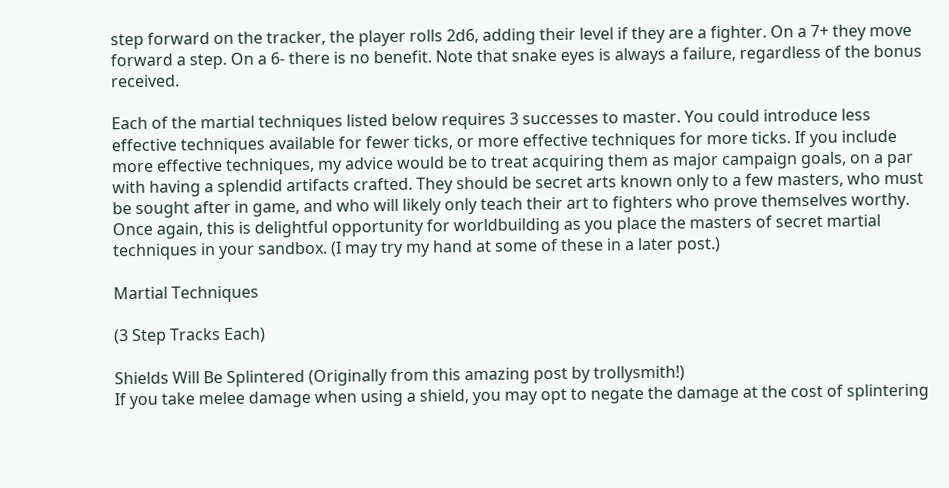step forward on the tracker, the player rolls 2d6, adding their level if they are a fighter. On a 7+ they move forward a step. On a 6- there is no benefit. Note that snake eyes is always a failure, regardless of the bonus received.

Each of the martial techniques listed below requires 3 successes to master. You could introduce less effective techniques available for fewer ticks, or more effective techniques for more ticks. If you include more effective techniques, my advice would be to treat acquiring them as major campaign goals, on a par with having a splendid artifacts crafted. They should be secret arts known only to a few masters, who must be sought after in game, and who will likely only teach their art to fighters who prove themselves worthy. Once again, this is delightful opportunity for worldbuilding as you place the masters of secret martial techniques in your sandbox. (I may try my hand at some of these in a later post.)

Martial Techniques

(3 Step Tracks Each)

Shields Will Be Splintered (Originally from this amazing post by trollysmith!)
If you take melee damage when using a shield, you may opt to negate the damage at the cost of splintering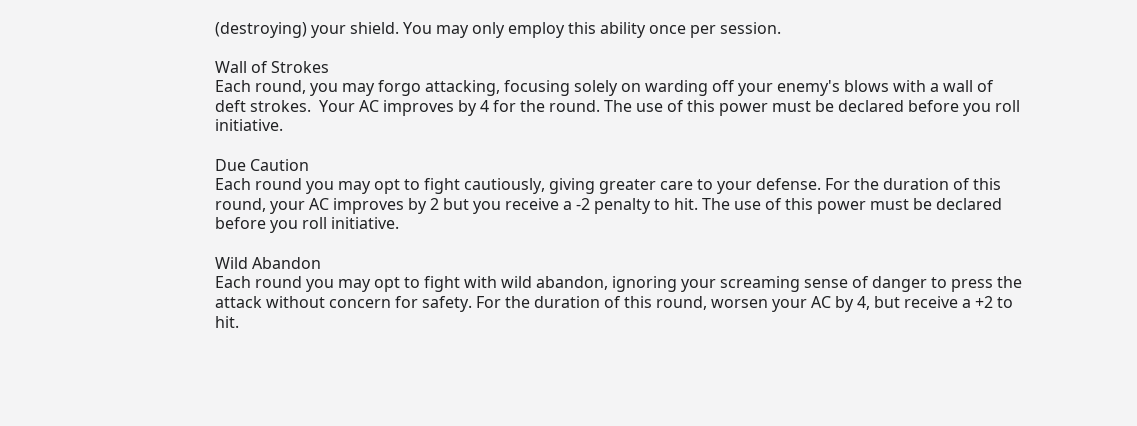(destroying) your shield. You may only employ this ability once per session.

Wall of Strokes
Each round, you may forgo attacking, focusing solely on warding off your enemy's blows with a wall of deft strokes.  Your AC improves by 4 for the round. The use of this power must be declared before you roll initiative.

Due Caution
Each round you may opt to fight cautiously, giving greater care to your defense. For the duration of this round, your AC improves by 2 but you receive a -2 penalty to hit. The use of this power must be declared before you roll initiative.

Wild Abandon
Each round you may opt to fight with wild abandon, ignoring your screaming sense of danger to press the attack without concern for safety. For the duration of this round, worsen your AC by 4, but receive a +2 to hit.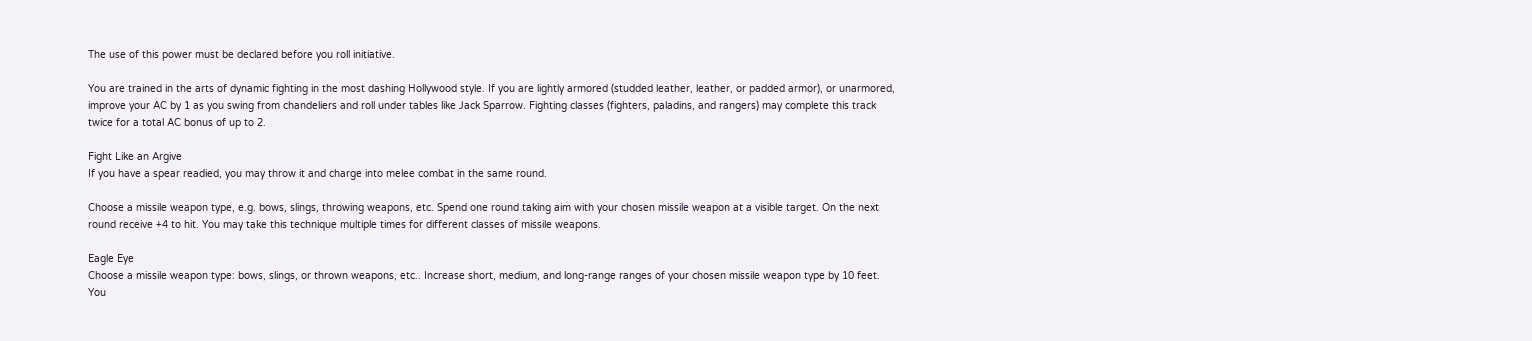The use of this power must be declared before you roll initiative.

You are trained in the arts of dynamic fighting in the most dashing Hollywood style. If you are lightly armored (studded leather, leather, or padded armor), or unarmored, improve your AC by 1 as you swing from chandeliers and roll under tables like Jack Sparrow. Fighting classes (fighters, paladins, and rangers) may complete this track twice for a total AC bonus of up to 2.

Fight Like an Argive
If you have a spear readied, you may throw it and charge into melee combat in the same round.

Choose a missile weapon type, e.g. bows, slings, throwing weapons, etc. Spend one round taking aim with your chosen missile weapon at a visible target. On the next round receive +4 to hit. You may take this technique multiple times for different classes of missile weapons.

Eagle Eye
Choose a missile weapon type: bows, slings, or thrown weapons, etc.. Increase short, medium, and long-range ranges of your chosen missile weapon type by 10 feet. You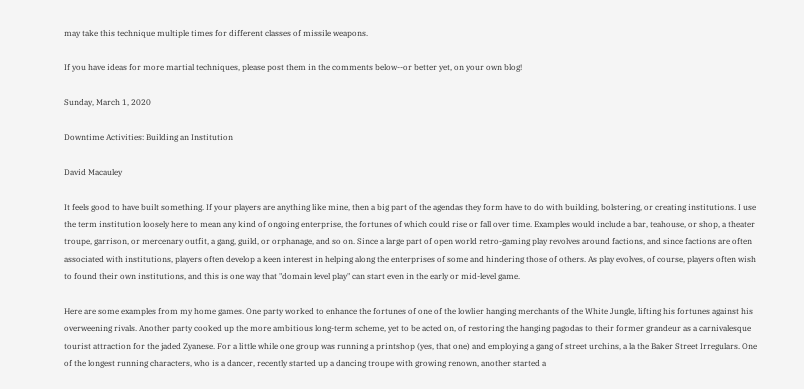may take this technique multiple times for different classes of missile weapons.

If you have ideas for more martial techniques, please post them in the comments below--or better yet, on your own blog!

Sunday, March 1, 2020

Downtime Activities: Building an Institution

David Macauley

It feels good to have built something. If your players are anything like mine, then a big part of the agendas they form have to do with building, bolstering, or creating institutions. I use the term institution loosely here to mean any kind of ongoing enterprise, the fortunes of which could rise or fall over time. Examples would include a bar, teahouse, or shop, a theater troupe, garrison, or mercenary outfit, a gang, guild, or orphanage, and so on. Since a large part of open world retro-gaming play revolves around factions, and since factions are often associated with institutions, players often develop a keen interest in helping along the enterprises of some and hindering those of others. As play evolves, of course, players often wish to found their own institutions, and this is one way that "domain level play" can start even in the early or mid-level game.

Here are some examples from my home games. One party worked to enhance the fortunes of one of the lowlier hanging merchants of the White Jungle, lifting his fortunes against his overweening rivals. Another party cooked up the more ambitious long-term scheme, yet to be acted on, of restoring the hanging pagodas to their former grandeur as a carnivalesque tourist attraction for the jaded Zyanese. For a little while one group was running a printshop (yes, that one) and employing a gang of street urchins, a la the Baker Street Irregulars. One of the longest running characters, who is a dancer, recently started up a dancing troupe with growing renown, another started a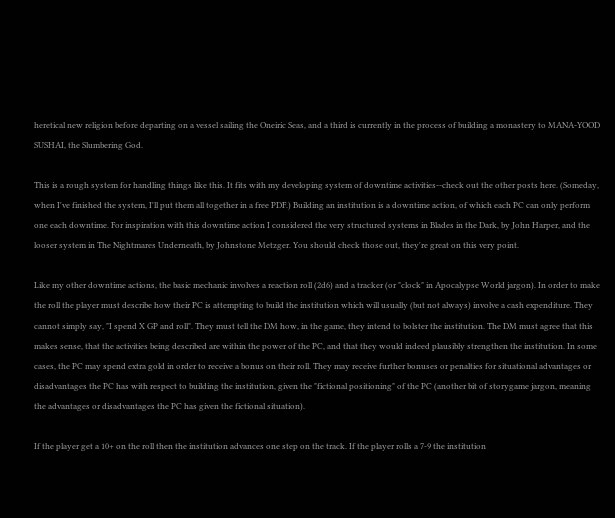heretical new religion before departing on a vessel sailing the Oneiric Seas, and a third is currently in the process of building a monastery to MANA-YOOD SUSHAI, the Slumbering God.

This is a rough system for handling things like this. It fits with my developing system of downtime activities--check out the other posts here. (Someday, when I've finished the system, I'll put them all together in a free PDF.) Building an institution is a downtime action, of which each PC can only perform one each downtime. For inspiration with this downtime action I considered the very structured systems in Blades in the Dark, by John Harper, and the looser system in The Nightmares Underneath, by Johnstone Metzger. You should check those out, they're great on this very point.

Like my other downtime actions, the basic mechanic involves a reaction roll (2d6) and a tracker (or "clock" in Apocalypse World jargon). In order to make the roll the player must describe how their PC is attempting to build the institution which will usually (but not always) involve a cash expenditure. They cannot simply say, "I spend X GP and roll". They must tell the DM how, in the game, they intend to bolster the institution. The DM must agree that this makes sense, that the activities being described are within the power of the PC, and that they would indeed plausibly strengthen the institution. In some cases, the PC may spend extra gold in order to receive a bonus on their roll. They may receive further bonuses or penalties for situational advantages or disadvantages the PC has with respect to building the institution, given the "fictional positioning" of the PC (another bit of storygame jargon, meaning the advantages or disadvantages the PC has given the fictional situation).

If the player get a 10+ on the roll then the institution advances one step on the track. If the player rolls a 7-9 the institution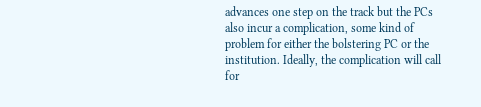advances one step on the track but the PCs also incur a complication, some kind of problem for either the bolstering PC or the institution. Ideally, the complication will call for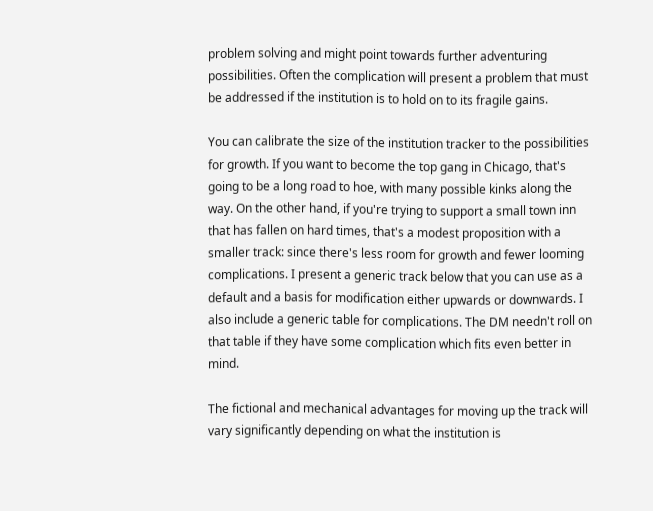problem solving and might point towards further adventuring possibilities. Often the complication will present a problem that must be addressed if the institution is to hold on to its fragile gains.

You can calibrate the size of the institution tracker to the possibilities for growth. If you want to become the top gang in Chicago, that's going to be a long road to hoe, with many possible kinks along the way. On the other hand, if you're trying to support a small town inn that has fallen on hard times, that's a modest proposition with a smaller track: since there's less room for growth and fewer looming complications. I present a generic track below that you can use as a default and a basis for modification either upwards or downwards. I also include a generic table for complications. The DM needn't roll on that table if they have some complication which fits even better in mind.

The fictional and mechanical advantages for moving up the track will vary significantly depending on what the institution is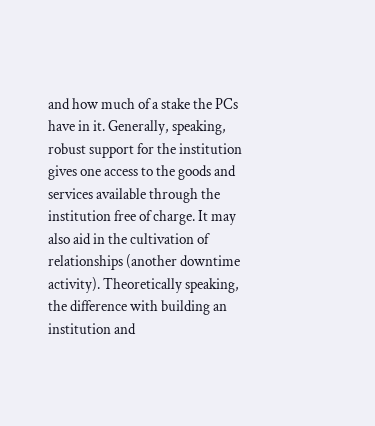and how much of a stake the PCs have in it. Generally, speaking, robust support for the institution gives one access to the goods and services available through the institution free of charge. It may also aid in the cultivation of relationships (another downtime activity). Theoretically speaking, the difference with building an institution and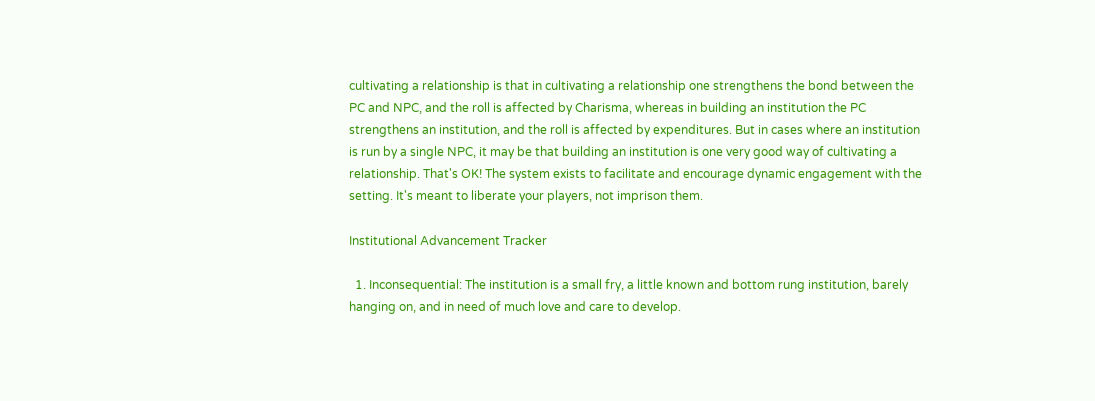cultivating a relationship is that in cultivating a relationship one strengthens the bond between the PC and NPC, and the roll is affected by Charisma, whereas in building an institution the PC strengthens an institution, and the roll is affected by expenditures. But in cases where an institution is run by a single NPC, it may be that building an institution is one very good way of cultivating a relationship. That's OK! The system exists to facilitate and encourage dynamic engagement with the setting. It's meant to liberate your players, not imprison them.

Institutional Advancement Tracker

  1. Inconsequential: The institution is a small fry, a little known and bottom rung institution, barely hanging on, and in need of much love and care to develop.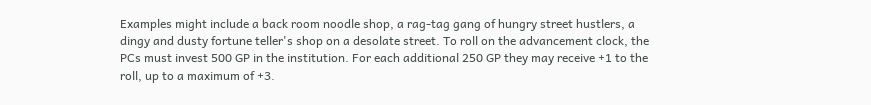Examples might include a back room noodle shop, a rag-tag gang of hungry street hustlers, a dingy and dusty fortune teller's shop on a desolate street. To roll on the advancement clock, the PCs must invest 500 GP in the institution. For each additional 250 GP they may receive +1 to the roll, up to a maximum of +3.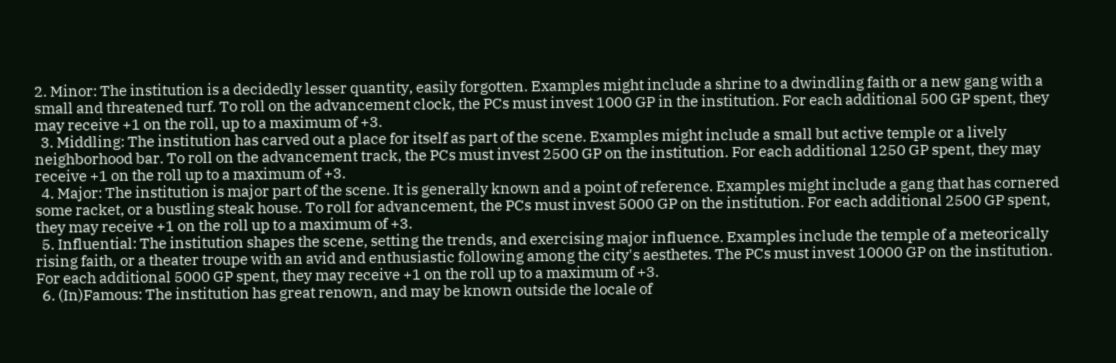2. Minor: The institution is a decidedly lesser quantity, easily forgotten. Examples might include a shrine to a dwindling faith or a new gang with a small and threatened turf. To roll on the advancement clock, the PCs must invest 1000 GP in the institution. For each additional 500 GP spent, they may receive +1 on the roll, up to a maximum of +3.
  3. Middling: The institution has carved out a place for itself as part of the scene. Examples might include a small but active temple or a lively neighborhood bar. To roll on the advancement track, the PCs must invest 2500 GP on the institution. For each additional 1250 GP spent, they may receive +1 on the roll up to a maximum of +3.
  4. Major: The institution is major part of the scene. It is generally known and a point of reference. Examples might include a gang that has cornered some racket, or a bustling steak house. To roll for advancement, the PCs must invest 5000 GP on the institution. For each additional 2500 GP spent, they may receive +1 on the roll up to a maximum of +3.
  5. Influential: The institution shapes the scene, setting the trends, and exercising major influence. Examples include the temple of a meteorically rising faith, or a theater troupe with an avid and enthusiastic following among the city's aesthetes. The PCs must invest 10000 GP on the institution. For each additional 5000 GP spent, they may receive +1 on the roll up to a maximum of +3.
  6. (In)Famous: The institution has great renown, and may be known outside the locale of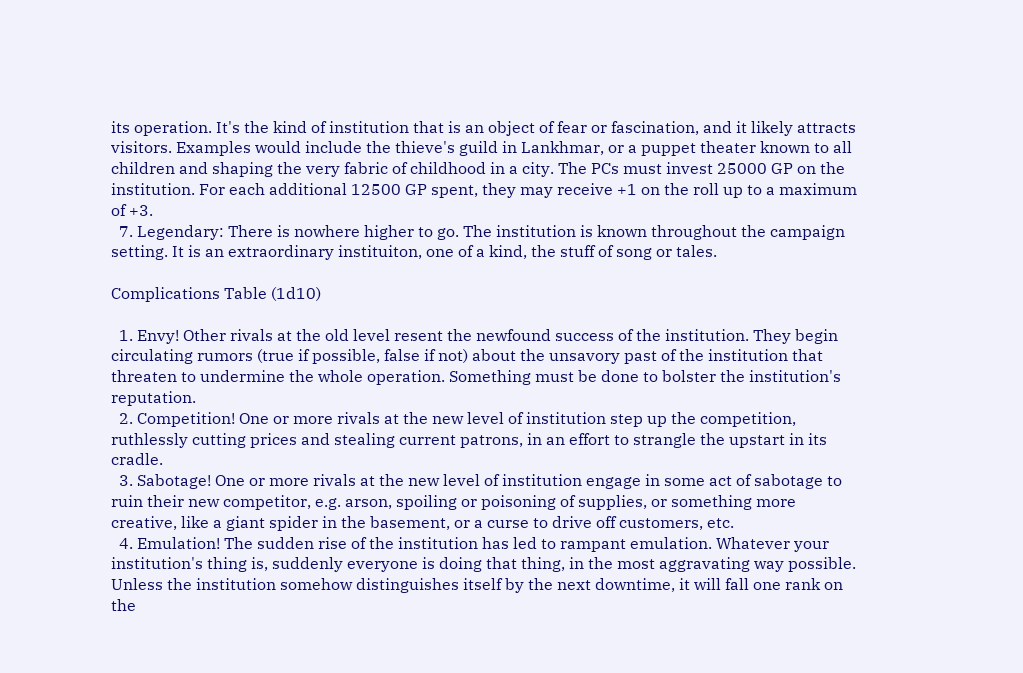its operation. It's the kind of institution that is an object of fear or fascination, and it likely attracts visitors. Examples would include the thieve's guild in Lankhmar, or a puppet theater known to all children and shaping the very fabric of childhood in a city. The PCs must invest 25000 GP on the institution. For each additional 12500 GP spent, they may receive +1 on the roll up to a maximum of +3.
  7. Legendary: There is nowhere higher to go. The institution is known throughout the campaign setting. It is an extraordinary instituiton, one of a kind, the stuff of song or tales.

Complications Table (1d10)

  1. Envy! Other rivals at the old level resent the newfound success of the institution. They begin circulating rumors (true if possible, false if not) about the unsavory past of the institution that threaten to undermine the whole operation. Something must be done to bolster the institution's reputation.
  2. Competition! One or more rivals at the new level of institution step up the competition, ruthlessly cutting prices and stealing current patrons, in an effort to strangle the upstart in its cradle.
  3. Sabotage! One or more rivals at the new level of institution engage in some act of sabotage to ruin their new competitor, e.g. arson, spoiling or poisoning of supplies, or something more creative, like a giant spider in the basement, or a curse to drive off customers, etc.
  4. Emulation! The sudden rise of the institution has led to rampant emulation. Whatever your institution's thing is, suddenly everyone is doing that thing, in the most aggravating way possible. Unless the institution somehow distinguishes itself by the next downtime, it will fall one rank on the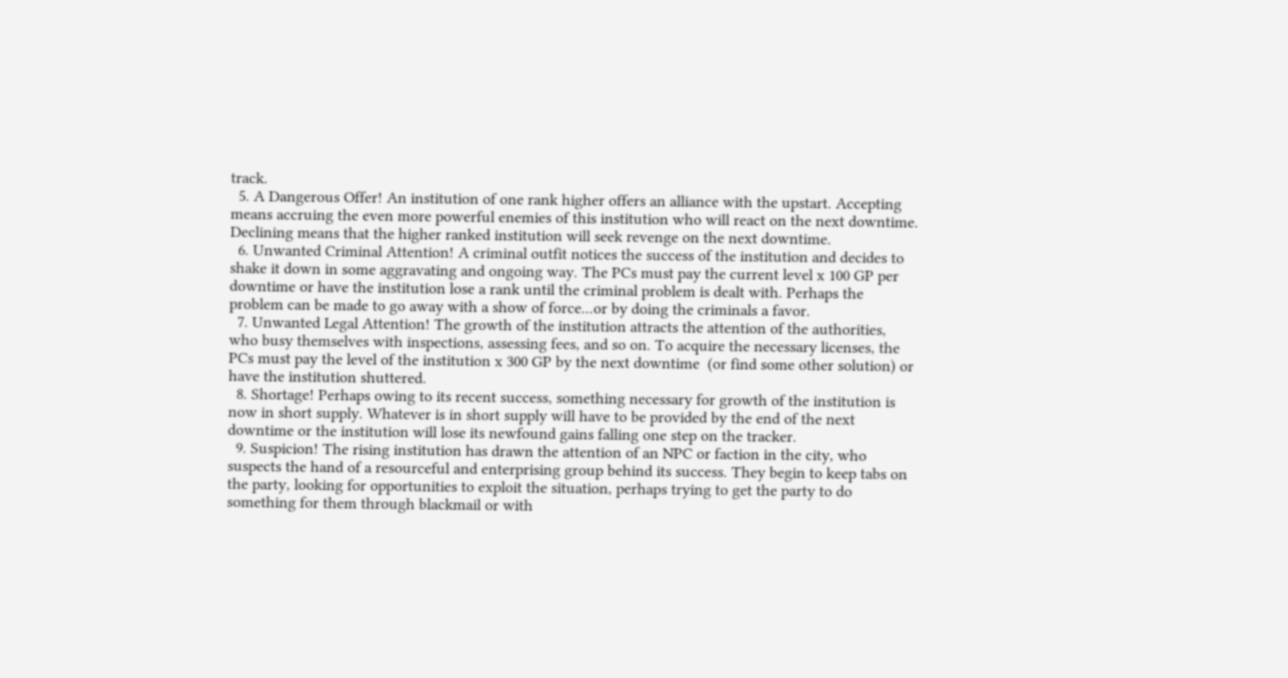track.
  5. A Dangerous Offer! An institution of one rank higher offers an alliance with the upstart. Accepting means accruing the even more powerful enemies of this institution who will react on the next downtime. Declining means that the higher ranked institution will seek revenge on the next downtime.
  6. Unwanted Criminal Attention! A criminal outfit notices the success of the institution and decides to shake it down in some aggravating and ongoing way. The PCs must pay the current level x 100 GP per downtime or have the institution lose a rank until the criminal problem is dealt with. Perhaps the problem can be made to go away with a show of force...or by doing the criminals a favor.
  7. Unwanted Legal Attention! The growth of the institution attracts the attention of the authorities, who busy themselves with inspections, assessing fees, and so on. To acquire the necessary licenses, the PCs must pay the level of the institution x 300 GP by the next downtime  (or find some other solution) or have the institution shuttered.
  8. Shortage! Perhaps owing to its recent success, something necessary for growth of the institution is now in short supply. Whatever is in short supply will have to be provided by the end of the next downtime or the institution will lose its newfound gains falling one step on the tracker.
  9. Suspicion! The rising institution has drawn the attention of an NPC or faction in the city, who suspects the hand of a resourceful and enterprising group behind its success. They begin to keep tabs on the party, looking for opportunities to exploit the situation, perhaps trying to get the party to do something for them through blackmail or with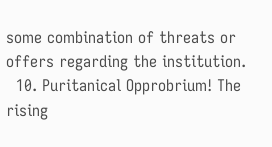some combination of threats or offers regarding the institution.
  10. Puritanical Opprobrium! The rising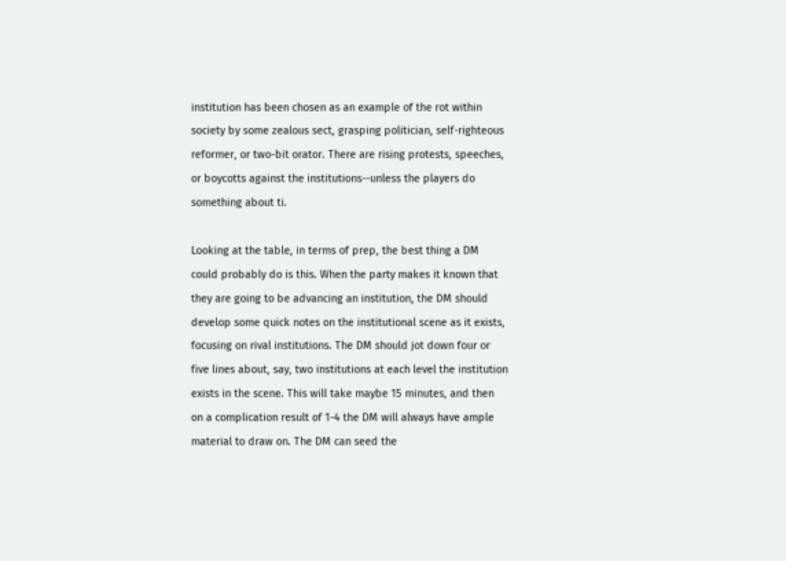institution has been chosen as an example of the rot within society by some zealous sect, grasping politician, self-righteous reformer, or two-bit orator. There are rising protests, speeches, or boycotts against the institutions--unless the players do something about ti.

Looking at the table, in terms of prep, the best thing a DM could probably do is this. When the party makes it known that they are going to be advancing an institution, the DM should develop some quick notes on the institutional scene as it exists, focusing on rival institutions. The DM should jot down four or five lines about, say, two institutions at each level the institution exists in the scene. This will take maybe 15 minutes, and then on a complication result of 1-4 the DM will always have ample material to draw on. The DM can seed the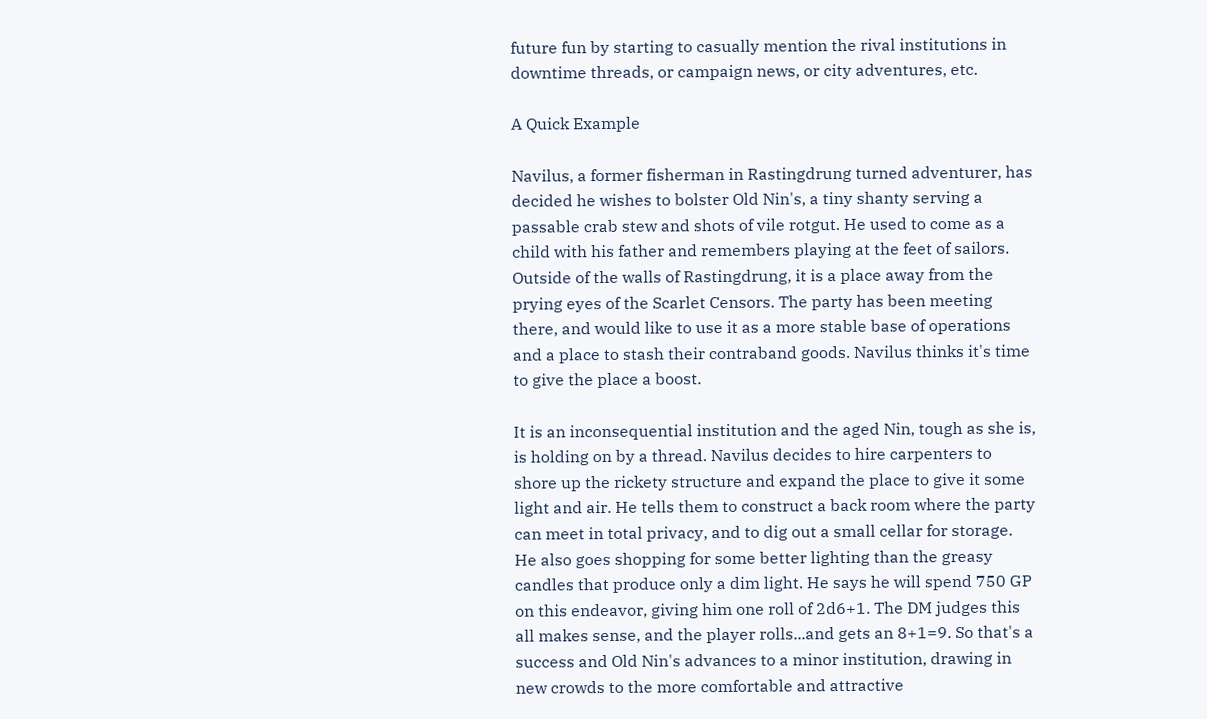future fun by starting to casually mention the rival institutions in downtime threads, or campaign news, or city adventures, etc.

A Quick Example

Navilus, a former fisherman in Rastingdrung turned adventurer, has decided he wishes to bolster Old Nin's, a tiny shanty serving a passable crab stew and shots of vile rotgut. He used to come as a child with his father and remembers playing at the feet of sailors. Outside of the walls of Rastingdrung, it is a place away from the prying eyes of the Scarlet Censors. The party has been meeting there, and would like to use it as a more stable base of operations and a place to stash their contraband goods. Navilus thinks it's time to give the place a boost.

It is an inconsequential institution and the aged Nin, tough as she is, is holding on by a thread. Navilus decides to hire carpenters to shore up the rickety structure and expand the place to give it some light and air. He tells them to construct a back room where the party can meet in total privacy, and to dig out a small cellar for storage. He also goes shopping for some better lighting than the greasy candles that produce only a dim light. He says he will spend 750 GP on this endeavor, giving him one roll of 2d6+1. The DM judges this all makes sense, and the player rolls...and gets an 8+1=9. So that's a success and Old Nin's advances to a minor institution, drawing in new crowds to the more comfortable and attractive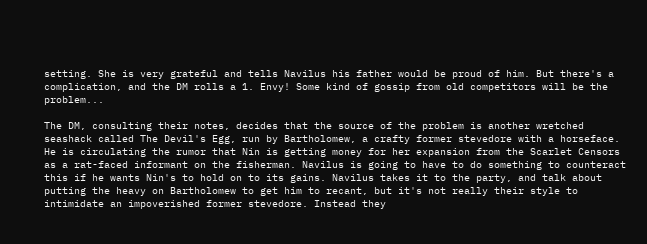setting. She is very grateful and tells Navilus his father would be proud of him. But there's a complication, and the DM rolls a 1. Envy! Some kind of gossip from old competitors will be the problem...

The DM, consulting their notes, decides that the source of the problem is another wretched seashack called The Devil's Egg, run by Bartholomew, a crafty former stevedore with a horseface. He is circulating the rumor that Nin is getting money for her expansion from the Scarlet Censors as a rat-faced informant on the fisherman. Navilus is going to have to do something to counteract this if he wants Nin's to hold on to its gains. Navilus takes it to the party, and talk about putting the heavy on Bartholomew to get him to recant, but it's not really their style to intimidate an impoverished former stevedore. Instead they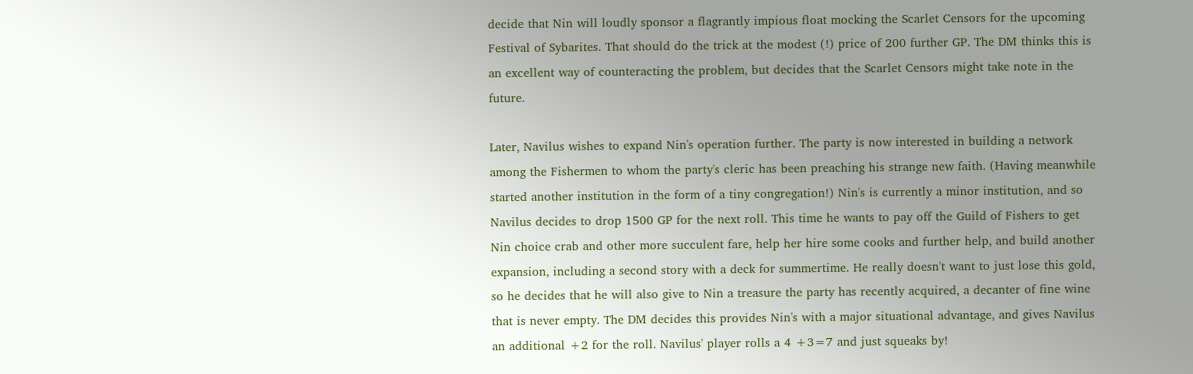decide that Nin will loudly sponsor a flagrantly impious float mocking the Scarlet Censors for the upcoming Festival of Sybarites. That should do the trick at the modest (!) price of 200 further GP. The DM thinks this is an excellent way of counteracting the problem, but decides that the Scarlet Censors might take note in the future.

Later, Navilus wishes to expand Nin's operation further. The party is now interested in building a network among the Fishermen to whom the party's cleric has been preaching his strange new faith. (Having meanwhile started another institution in the form of a tiny congregation!) Nin's is currently a minor institution, and so Navilus decides to drop 1500 GP for the next roll. This time he wants to pay off the Guild of Fishers to get Nin choice crab and other more succulent fare, help her hire some cooks and further help, and build another expansion, including a second story with a deck for summertime. He really doesn't want to just lose this gold, so he decides that he will also give to Nin a treasure the party has recently acquired, a decanter of fine wine that is never empty. The DM decides this provides Nin's with a major situational advantage, and gives Navilus an additional +2 for the roll. Navilus' player rolls a 4 +3=7 and just squeaks by!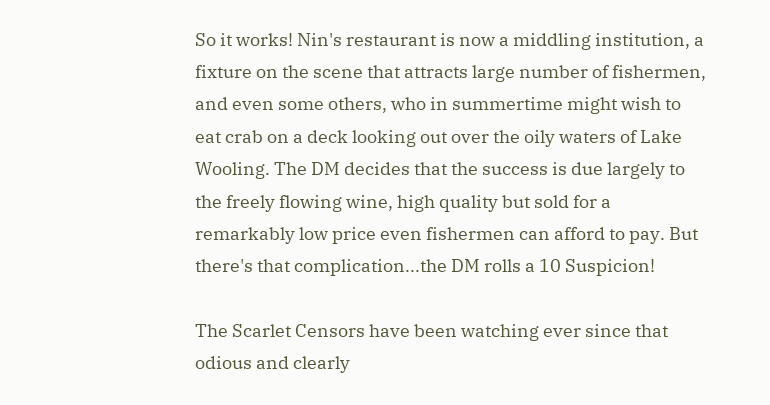So it works! Nin's restaurant is now a middling institution, a fixture on the scene that attracts large number of fishermen, and even some others, who in summertime might wish to eat crab on a deck looking out over the oily waters of Lake Wooling. The DM decides that the success is due largely to the freely flowing wine, high quality but sold for a remarkably low price even fishermen can afford to pay. But there's that complication...the DM rolls a 10 Suspicion!

The Scarlet Censors have been watching ever since that odious and clearly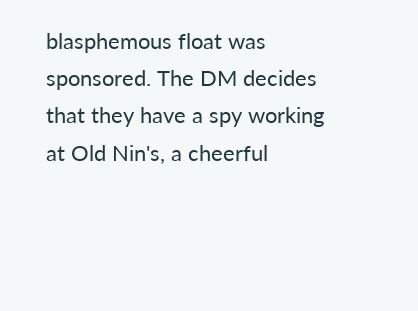blasphemous float was sponsored. The DM decides that they have a spy working at Old Nin's, a cheerful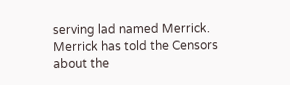serving lad named Merrick. Merrick has told the Censors about the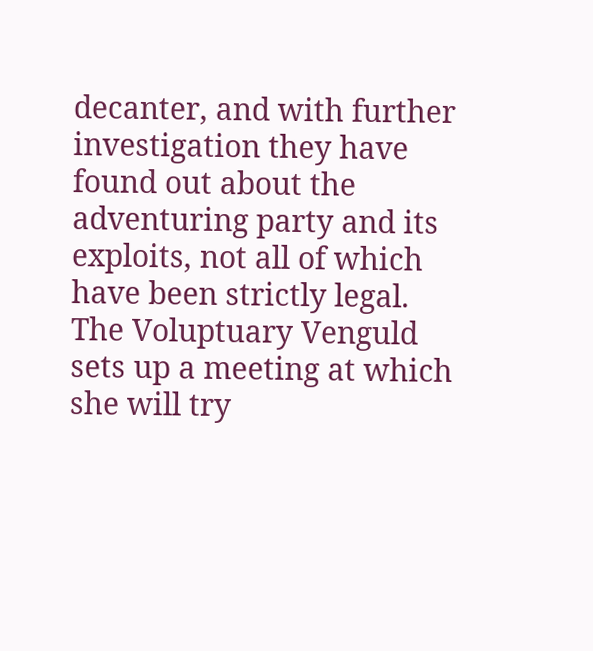decanter, and with further investigation they have found out about the adventuring party and its exploits, not all of which have been strictly legal. The Voluptuary Venguld sets up a meeting at which she will try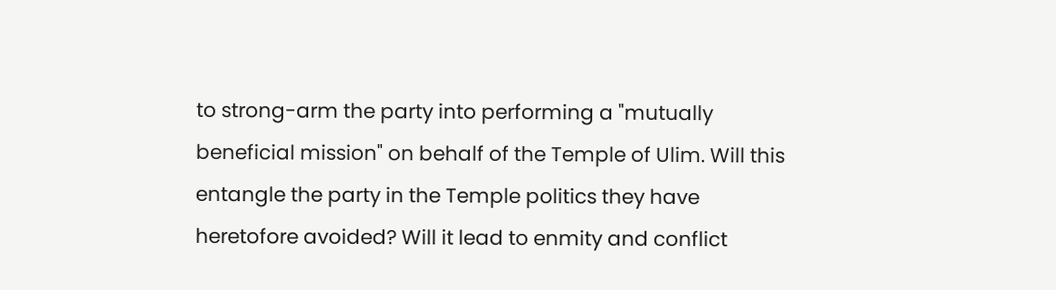to strong-arm the party into performing a "mutually beneficial mission" on behalf of the Temple of Ulim. Will this entangle the party in the Temple politics they have heretofore avoided? Will it lead to enmity and conflict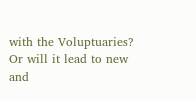with the Voluptuaries? Or will it lead to new and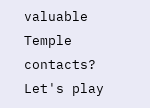valuable Temple contacts? Let's play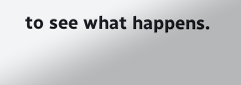to see what happens.